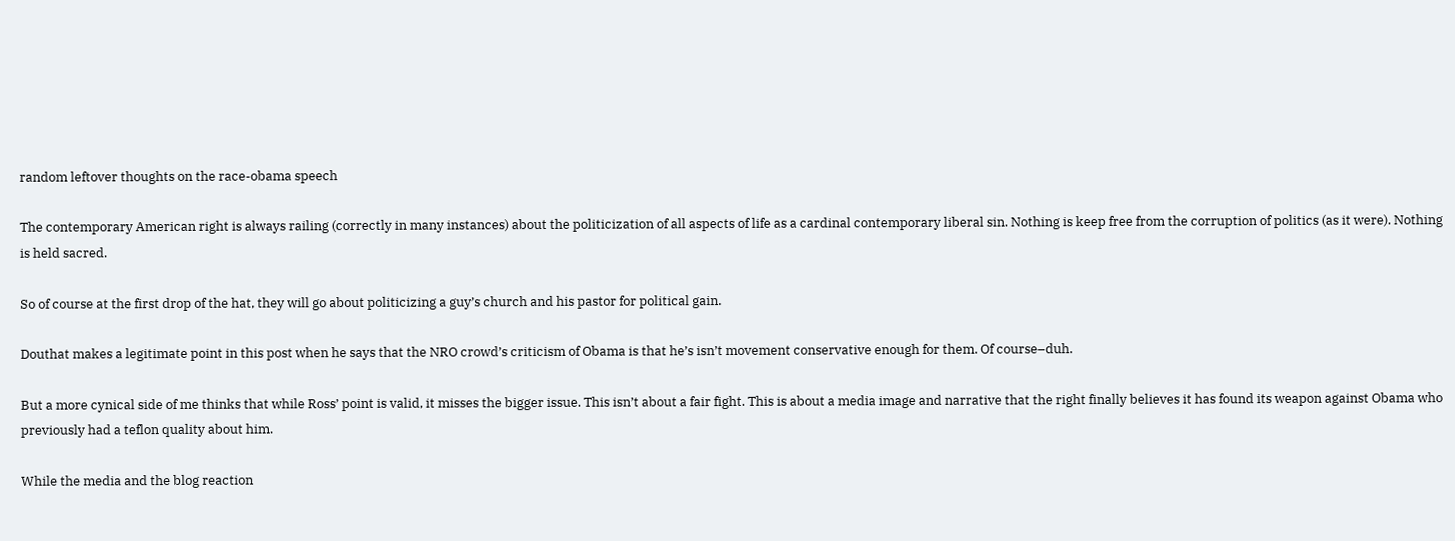random leftover thoughts on the race-obama speech

The contemporary American right is always railing (correctly in many instances) about the politicization of all aspects of life as a cardinal contemporary liberal sin. Nothing is keep free from the corruption of politics (as it were). Nothing is held sacred.

So of course at the first drop of the hat, they will go about politicizing a guy’s church and his pastor for political gain.

Douthat makes a legitimate point in this post when he says that the NRO crowd’s criticism of Obama is that he’s isn’t movement conservative enough for them. Of course–duh.

But a more cynical side of me thinks that while Ross’ point is valid, it misses the bigger issue. This isn’t about a fair fight. This is about a media image and narrative that the right finally believes it has found its weapon against Obama who previously had a teflon quality about him.

While the media and the blog reaction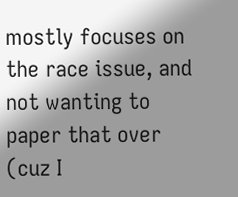mostly focuses on the race issue, and not wanting to paper that over (cuz I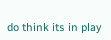do think its in play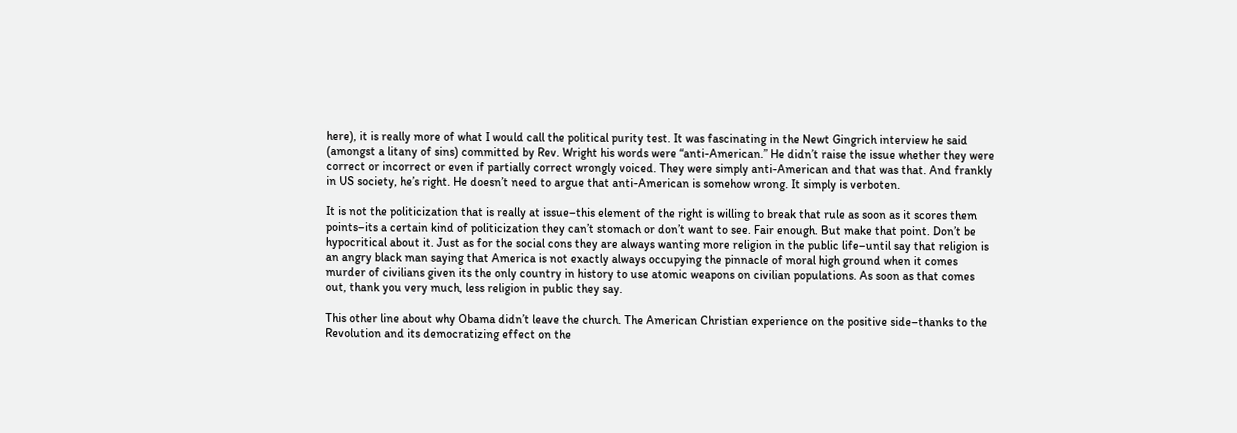here), it is really more of what I would call the political purity test. It was fascinating in the Newt Gingrich interview he said (amongst a litany of sins) committed by Rev. Wright his words were “anti-American.” He didn’t raise the issue whether they were correct or incorrect or even if partially correct wrongly voiced. They were simply anti-American and that was that. And frankly in US society, he’s right. He doesn’t need to argue that anti-American is somehow wrong. It simply is verboten.

It is not the politicization that is really at issue–this element of the right is willing to break that rule as soon as it scores them points–its a certain kind of politicization they can’t stomach or don’t want to see. Fair enough. But make that point. Don’t be hypocritical about it. Just as for the social cons they are always wanting more religion in the public life–until say that religion is an angry black man saying that America is not exactly always occupying the pinnacle of moral high ground when it comes murder of civilians given its the only country in history to use atomic weapons on civilian populations. As soon as that comes out, thank you very much, less religion in public they say.

This other line about why Obama didn’t leave the church. The American Christian experience on the positive side–thanks to the Revolution and its democratizing effect on the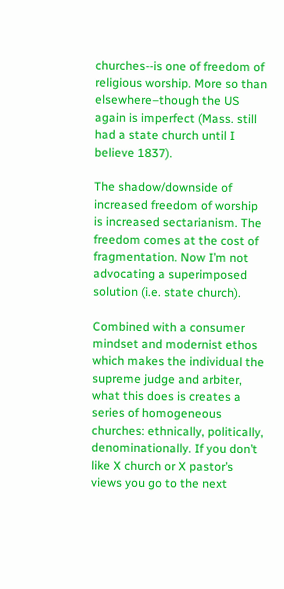churches--is one of freedom of religious worship. More so than elsewhere–though the US again is imperfect (Mass. still had a state church until I believe 1837).

The shadow/downside of increased freedom of worship is increased sectarianism. The freedom comes at the cost of fragmentation. Now I’m not advocating a superimposed solution (i.e. state church).

Combined with a consumer mindset and modernist ethos which makes the individual the supreme judge and arbiter, what this does is creates a series of homogeneous churches: ethnically, politically, denominationally. If you don’t like X church or X pastor’s views you go to the next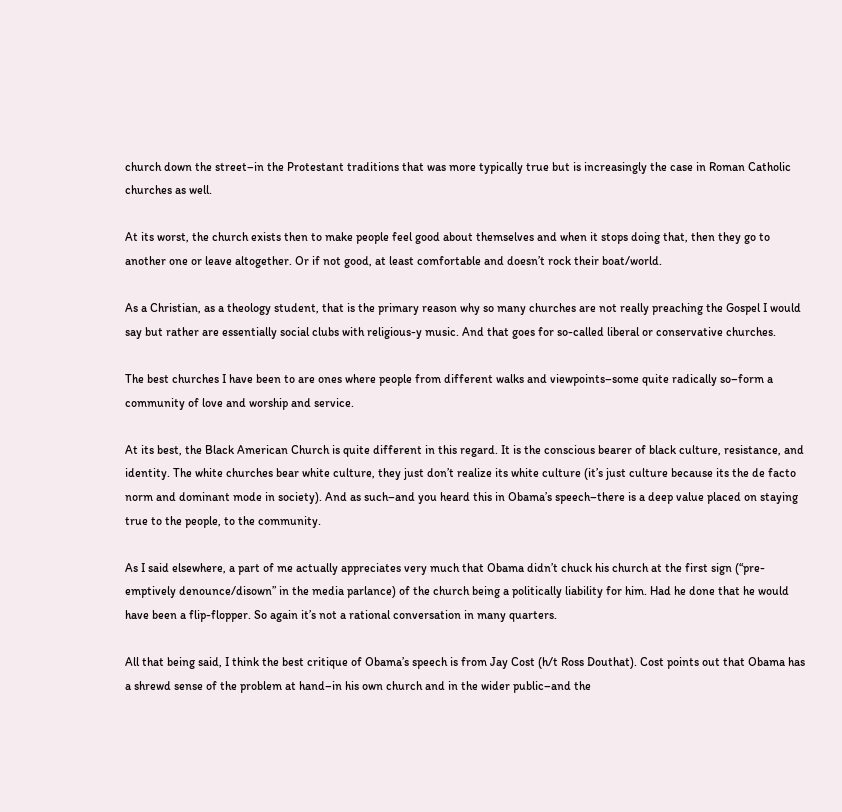church down the street–in the Protestant traditions that was more typically true but is increasingly the case in Roman Catholic churches as well.

At its worst, the church exists then to make people feel good about themselves and when it stops doing that, then they go to another one or leave altogether. Or if not good, at least comfortable and doesn’t rock their boat/world.

As a Christian, as a theology student, that is the primary reason why so many churches are not really preaching the Gospel I would say but rather are essentially social clubs with religious-y music. And that goes for so-called liberal or conservative churches.

The best churches I have been to are ones where people from different walks and viewpoints–some quite radically so–form a community of love and worship and service.

At its best, the Black American Church is quite different in this regard. It is the conscious bearer of black culture, resistance, and identity. The white churches bear white culture, they just don’t realize its white culture (it’s just culture because its the de facto norm and dominant mode in society). And as such–and you heard this in Obama’s speech–there is a deep value placed on staying true to the people, to the community.

As I said elsewhere, a part of me actually appreciates very much that Obama didn’t chuck his church at the first sign (“pre-emptively denounce/disown” in the media parlance) of the church being a politically liability for him. Had he done that he would have been a flip-flopper. So again it’s not a rational conversation in many quarters.

All that being said, I think the best critique of Obama’s speech is from Jay Cost (h/t Ross Douthat). Cost points out that Obama has a shrewd sense of the problem at hand–in his own church and in the wider public–and the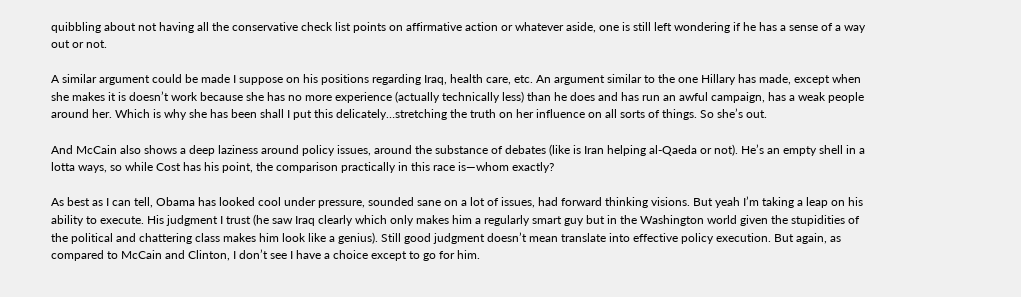quibbling about not having all the conservative check list points on affirmative action or whatever aside, one is still left wondering if he has a sense of a way out or not.

A similar argument could be made I suppose on his positions regarding Iraq, health care, etc. An argument similar to the one Hillary has made, except when she makes it is doesn’t work because she has no more experience (actually technically less) than he does and has run an awful campaign, has a weak people around her. Which is why she has been shall I put this delicately…stretching the truth on her influence on all sorts of things. So she’s out.

And McCain also shows a deep laziness around policy issues, around the substance of debates (like is Iran helping al-Qaeda or not). He’s an empty shell in a lotta ways, so while Cost has his point, the comparison practically in this race is—whom exactly?

As best as I can tell, Obama has looked cool under pressure, sounded sane on a lot of issues, had forward thinking visions. But yeah I’m taking a leap on his ability to execute. His judgment I trust (he saw Iraq clearly which only makes him a regularly smart guy but in the Washington world given the stupidities of the political and chattering class makes him look like a genius). Still good judgment doesn’t mean translate into effective policy execution. But again, as compared to McCain and Clinton, I don’t see I have a choice except to go for him.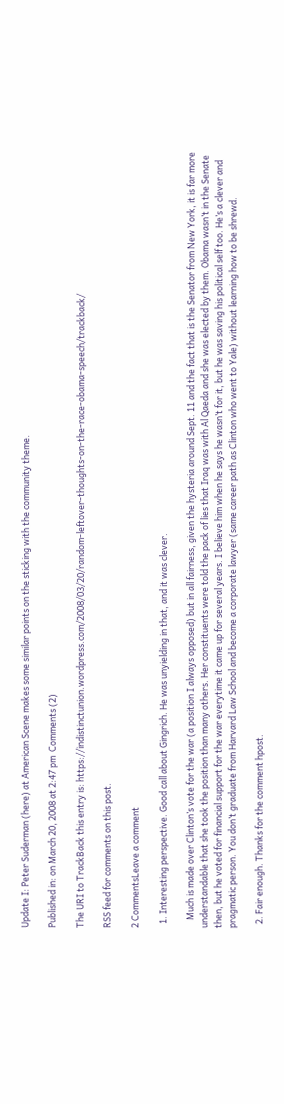Update I: Peter Suderman (here) at American Scene makes some similar points on the sticking with the community theme.

Published in: on March 20, 2008 at 2:47 pm  Comments (2)

The URI to TrackBack this entry is: https://indistinctunion.wordpress.com/2008/03/20/random-leftover-thoughts-on-the-race-obama-speech/trackback/

RSS feed for comments on this post.

2 CommentsLeave a comment

  1. Interesting perspective. Good call about Gingrich. He was unyielding in that, and it was clever.

    Much is made over Clinton’s vote for the war (a position I always opposed) but in all fairness, given the hysteria around Sept. 11 and the fact that is the Senator from New York, it is far more understandable that she took the position than many others. Her constituents were told the pack of lies that Iraq was with Al Qaeda and she was elected by them. Obama wasn’t in the Senate then, but he voted for financial support for the war everytime it came up for several years. I believe him when he says he wasn’t for it, but he was saving his political self too. He’s a clever and pragmatic person. You don’t graduate from Harvard Law School and become a corporate lawyer (same career path as Clinton who went to Yale) without learning how to be shrewd.

  2. Fair enough. Thanks for the comment hpost.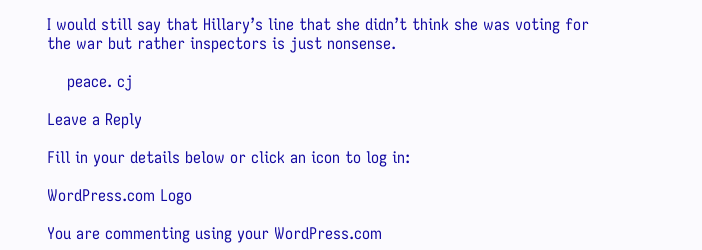I would still say that Hillary’s line that she didn’t think she was voting for the war but rather inspectors is just nonsense.

    peace. cj

Leave a Reply

Fill in your details below or click an icon to log in:

WordPress.com Logo

You are commenting using your WordPress.com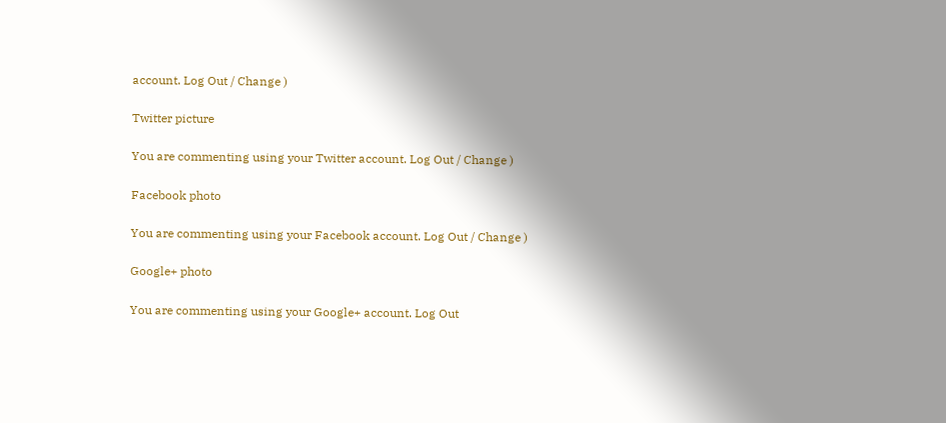account. Log Out / Change )

Twitter picture

You are commenting using your Twitter account. Log Out / Change )

Facebook photo

You are commenting using your Facebook account. Log Out / Change )

Google+ photo

You are commenting using your Google+ account. Log Out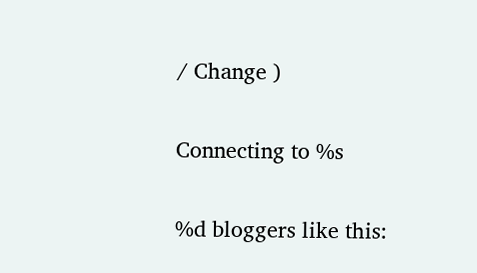/ Change )

Connecting to %s

%d bloggers like this: